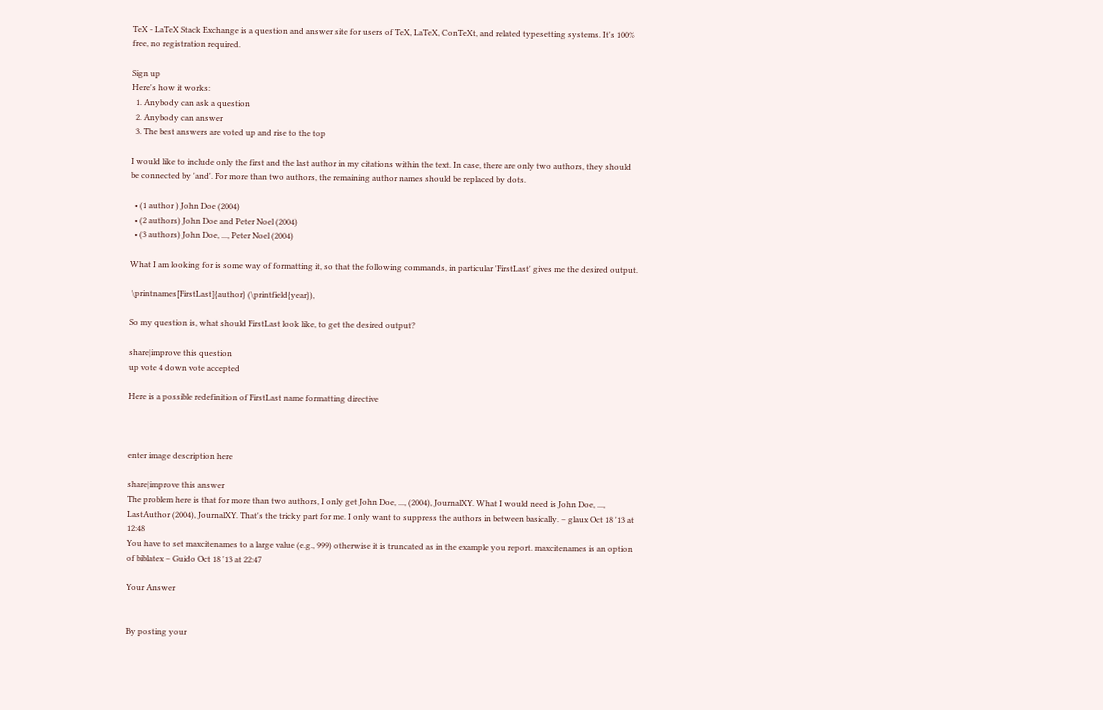TeX - LaTeX Stack Exchange is a question and answer site for users of TeX, LaTeX, ConTeXt, and related typesetting systems. It's 100% free, no registration required.

Sign up
Here's how it works:
  1. Anybody can ask a question
  2. Anybody can answer
  3. The best answers are voted up and rise to the top

I would like to include only the first and the last author in my citations within the text. In case, there are only two authors, they should be connected by 'and'. For more than two authors, the remaining author names should be replaced by dots.

  • (1 author ) John Doe (2004)
  • (2 authors) John Doe and Peter Noel (2004)
  • (3 authors) John Doe, ..., Peter Noel (2004)

What I am looking for is some way of formatting it, so that the following commands, in particular 'FirstLast' gives me the desired output.

 \printnames[FirstLast]{author} (\printfield{year}),

So my question is, what should FirstLast look like, to get the desired output?

share|improve this question
up vote 4 down vote accepted

Here is a possible redefinition of FirstLast name formatting directive



enter image description here

share|improve this answer
The problem here is that for more than two authors, I only get John Doe, ..., (2004), JournalXY. What I would need is John Doe, ..., LastAuthor (2004), JournalXY. That's the tricky part for me. I only want to suppress the authors in between basically. – glaux Oct 18 '13 at 12:48
You have to set maxcitenames to a large value (e.g., 999) otherwise it is truncated as in the example you report. maxcitenames is an option of biblatex – Guido Oct 18 '13 at 22:47

Your Answer


By posting your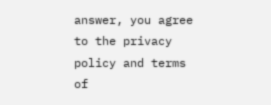answer, you agree to the privacy policy and terms of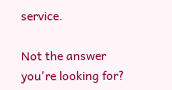service.

Not the answer you're looking for?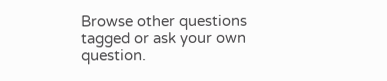Browse other questions tagged or ask your own question.